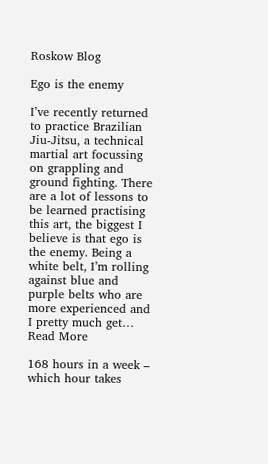Roskow Blog

Ego is the enemy

I’ve recently returned to practice Brazilian Jiu-Jitsu, a technical martial art focussing on grappling and ground fighting. There are a lot of lessons to be learned practising this art, the biggest I believe is that ego is the enemy. Being a white belt, I’m rolling against blue and purple belts who are more experienced and I pretty much get… Read More

168 hours in a week – which hour takes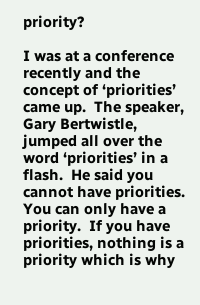priority?

I was at a conference recently and the concept of ‘priorities’ came up.  The speaker, Gary Bertwistle, jumped all over the word ‘priorities’ in a flash.  He said you cannot have priorities.  You can only have a priority.  If you have priorities, nothing is a priority which is why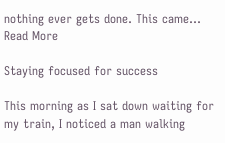nothing ever gets done. This came… Read More

Staying focused for success

This morning as I sat down waiting for my train, I noticed a man walking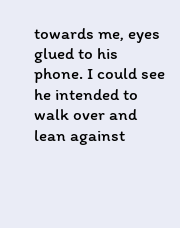towards me, eyes glued to his phone. I could see he intended to walk over and lean against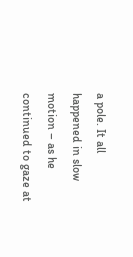a pole. It all happened in slow motion – as he continued to gaze at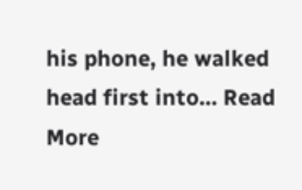his phone, he walked head first into… Read More